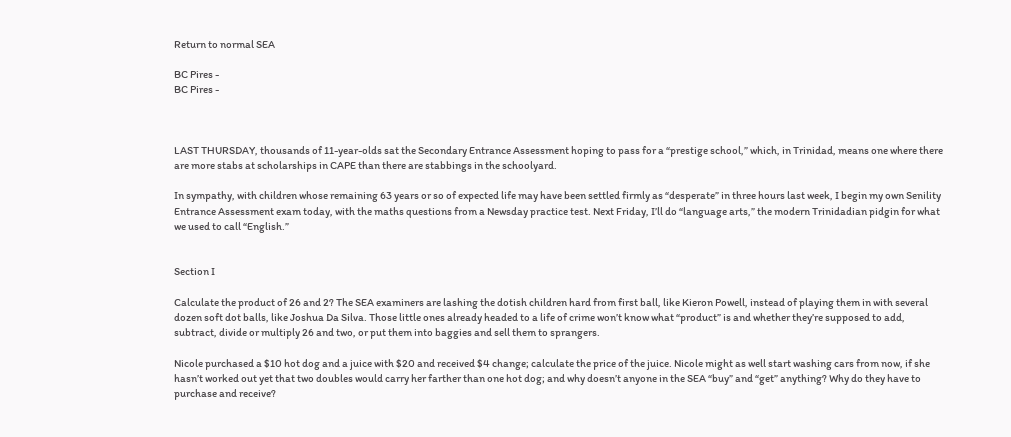Return to normal SEA

BC Pires -
BC Pires -



LAST THURSDAY, thousands of 11-year-olds sat the Secondary Entrance Assessment hoping to pass for a “prestige school,” which, in Trinidad, means one where there are more stabs at scholarships in CAPE than there are stabbings in the schoolyard.

In sympathy, with children whose remaining 63 years or so of expected life may have been settled firmly as “desperate” in three hours last week, I begin my own Senility Entrance Assessment exam today, with the maths questions from a Newsday practice test. Next Friday, I’ll do “language arts,” the modern Trinidadian pidgin for what we used to call “English.”


Section I

Calculate the product of 26 and 2? The SEA examiners are lashing the dotish children hard from first ball, like Kieron Powell, instead of playing them in with several dozen soft dot balls, like Joshua Da Silva. Those little ones already headed to a life of crime won’t know what “product” is and whether they’re supposed to add, subtract, divide or multiply 26 and two, or put them into baggies and sell them to sprangers.

Nicole purchased a $10 hot dog and a juice with $20 and received $4 change; calculate the price of the juice. Nicole might as well start washing cars from now, if she hasn’t worked out yet that two doubles would carry her farther than one hot dog; and why doesn’t anyone in the SEA “buy” and “get” anything? Why do they have to purchase and receive?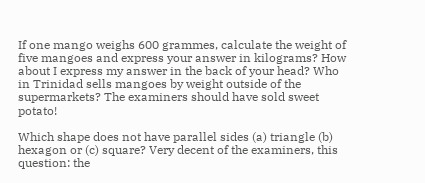If one mango weighs 600 grammes, calculate the weight of five mangoes and express your answer in kilograms? How about I express my answer in the back of your head? Who in Trinidad sells mangoes by weight outside of the supermarkets? The examiners should have sold sweet potato!

Which shape does not have parallel sides (a) triangle (b) hexagon or (c) square? Very decent of the examiners, this question: the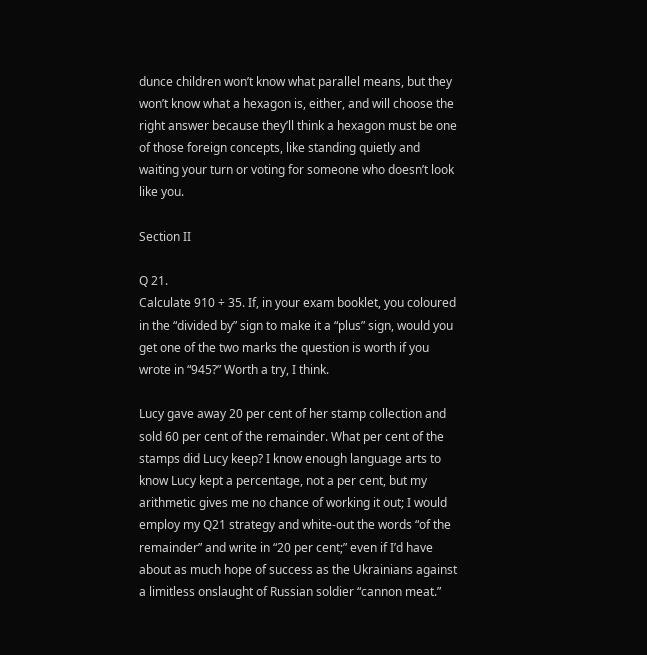dunce children won’t know what parallel means, but they won’t know what a hexagon is, either, and will choose the right answer because they’ll think a hexagon must be one of those foreign concepts, like standing quietly and waiting your turn or voting for someone who doesn’t look like you.

Section II

Q 21.
Calculate 910 ÷ 35. If, in your exam booklet, you coloured in the “divided by” sign to make it a “plus” sign, would you get one of the two marks the question is worth if you wrote in “945?” Worth a try, I think.

Lucy gave away 20 per cent of her stamp collection and sold 60 per cent of the remainder. What per cent of the stamps did Lucy keep? I know enough language arts to know Lucy kept a percentage, not a per cent, but my arithmetic gives me no chance of working it out; I would employ my Q21 strategy and white-out the words “of the remainder” and write in “20 per cent;” even if I’d have about as much hope of success as the Ukrainians against a limitless onslaught of Russian soldier “cannon meat.”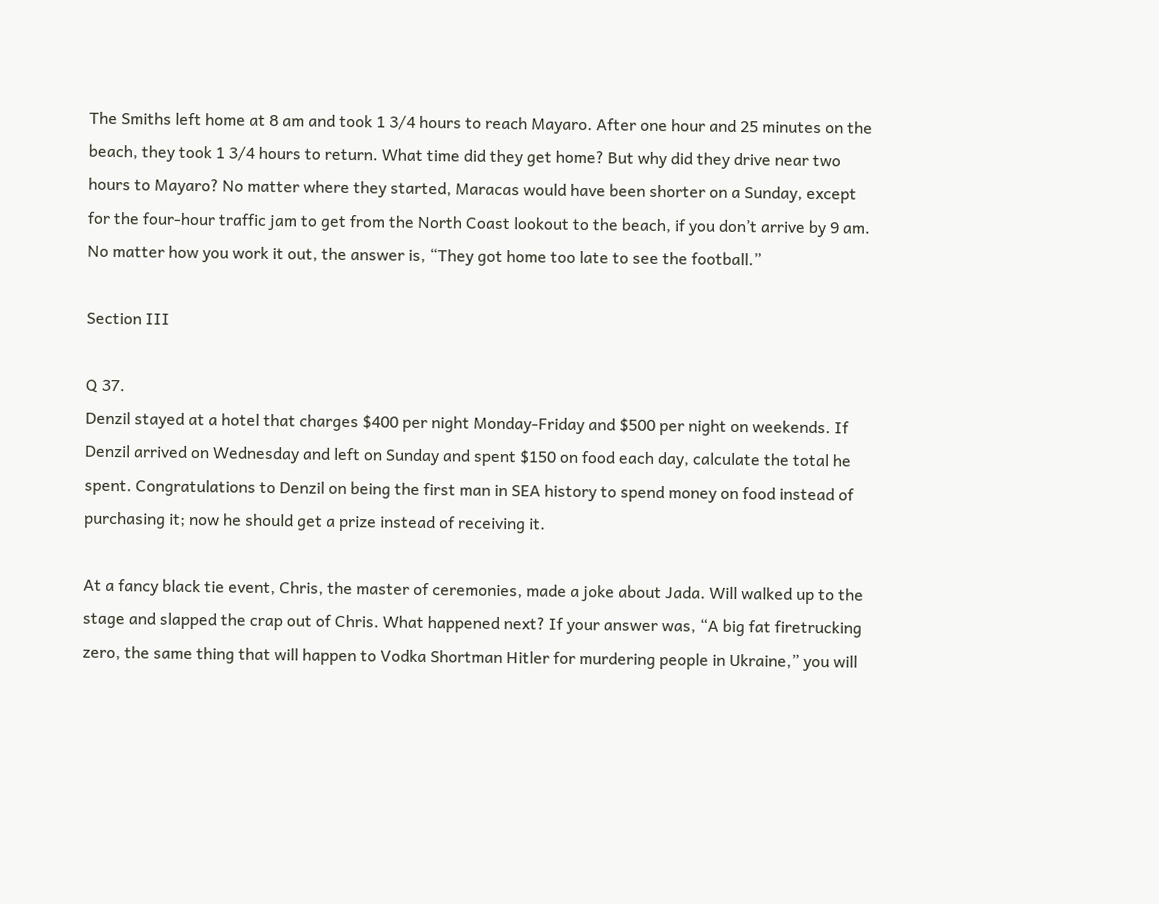The Smiths left home at 8 am and took 1 3/4 hours to reach Mayaro. After one hour and 25 minutes on the beach, they took 1 3/4 hours to return. What time did they get home? But why did they drive near two hours to Mayaro? No matter where they started, Maracas would have been shorter on a Sunday, except for the four-hour traffic jam to get from the North Coast lookout to the beach, if you don’t arrive by 9 am. No matter how you work it out, the answer is, “They got home too late to see the football.”

Section III

Q 37.
Denzil stayed at a hotel that charges $400 per night Monday-Friday and $500 per night on weekends. If Denzil arrived on Wednesday and left on Sunday and spent $150 on food each day, calculate the total he spent. Congratulations to Denzil on being the first man in SEA history to spend money on food instead of purchasing it; now he should get a prize instead of receiving it.

At a fancy black tie event, Chris, the master of ceremonies, made a joke about Jada. Will walked up to the stage and slapped the crap out of Chris. What happened next? If your answer was, “A big fat firetrucking zero, the same thing that will happen to Vodka Shortman Hitler for murdering people in Ukraine,” you will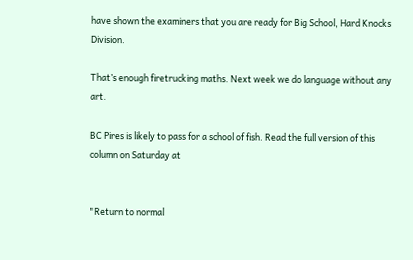have shown the examiners that you are ready for Big School, Hard Knocks Division.

That’s enough firetrucking maths. Next week we do language without any art.

BC Pires is likely to pass for a school of fish. Read the full version of this column on Saturday at


"Return to normal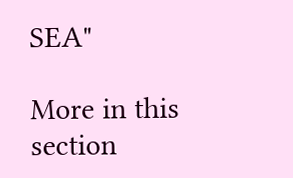SEA"

More in this section